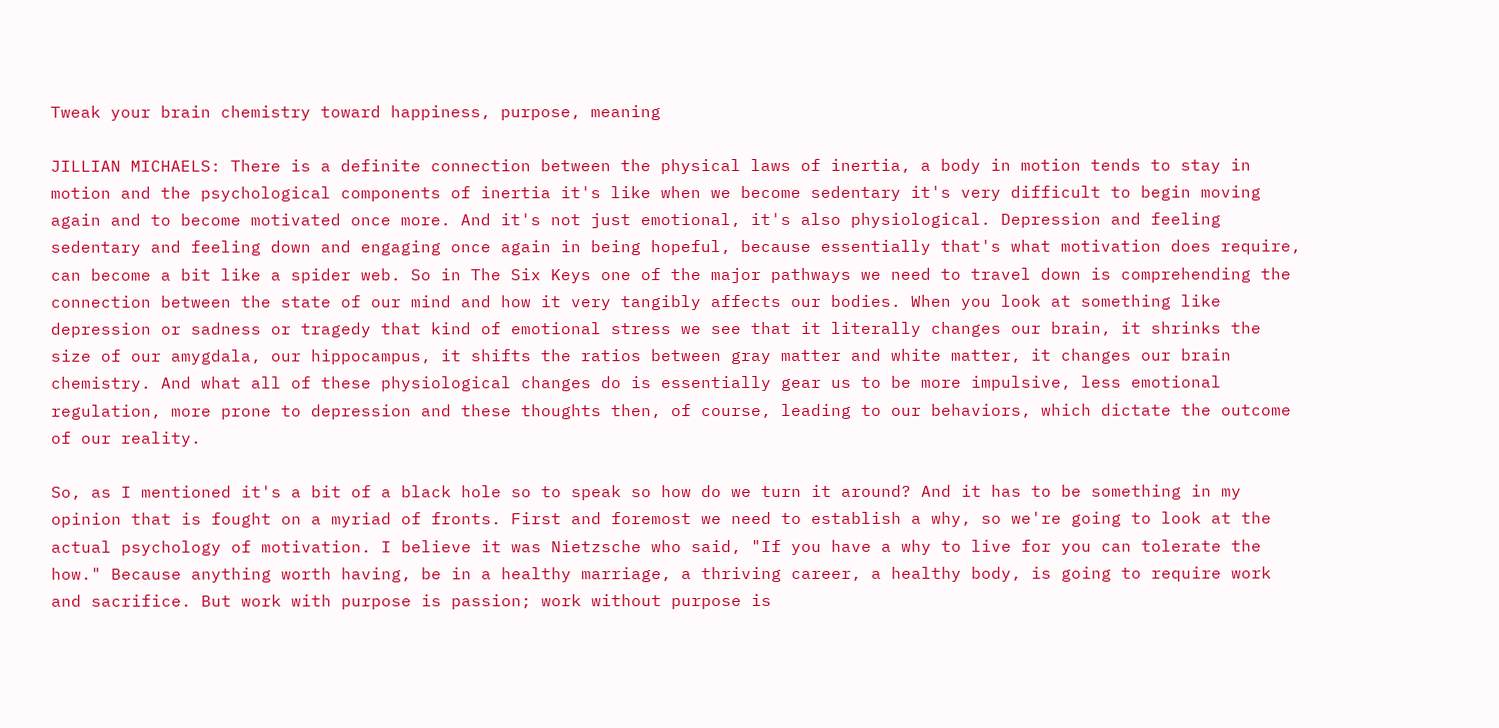Tweak your brain chemistry toward happiness, purpose, meaning

JILLIAN MICHAELS: There is a definite connection between the physical laws of inertia, a body in motion tends to stay in motion and the psychological components of inertia it's like when we become sedentary it's very difficult to begin moving again and to become motivated once more. And it's not just emotional, it's also physiological. Depression and feeling sedentary and feeling down and engaging once again in being hopeful, because essentially that's what motivation does require, can become a bit like a spider web. So in The Six Keys one of the major pathways we need to travel down is comprehending the connection between the state of our mind and how it very tangibly affects our bodies. When you look at something like depression or sadness or tragedy that kind of emotional stress we see that it literally changes our brain, it shrinks the size of our amygdala, our hippocampus, it shifts the ratios between gray matter and white matter, it changes our brain chemistry. And what all of these physiological changes do is essentially gear us to be more impulsive, less emotional regulation, more prone to depression and these thoughts then, of course, leading to our behaviors, which dictate the outcome of our reality.

So, as I mentioned it's a bit of a black hole so to speak so how do we turn it around? And it has to be something in my opinion that is fought on a myriad of fronts. First and foremost we need to establish a why, so we're going to look at the actual psychology of motivation. I believe it was Nietzsche who said, "If you have a why to live for you can tolerate the how." Because anything worth having, be in a healthy marriage, a thriving career, a healthy body, is going to require work and sacrifice. But work with purpose is passion; work without purpose is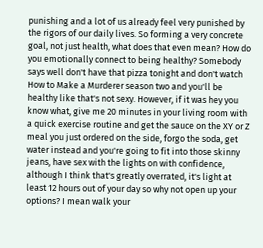punishing and a lot of us already feel very punished by the rigors of our daily lives. So forming a very concrete goal, not just health, what does that even mean? How do you emotionally connect to being healthy? Somebody says well don't have that pizza tonight and don't watch How to Make a Murderer season two and you'll be healthy like that's not sexy. However, if it was hey you know what, give me 20 minutes in your living room with a quick exercise routine and get the sauce on the XY or Z meal you just ordered on the side, forgo the soda, get water instead and you're going to fit into those skinny jeans, have sex with the lights on with confidence, although I think that's greatly overrated, it's light at least 12 hours out of your day so why not open up your options? I mean walk your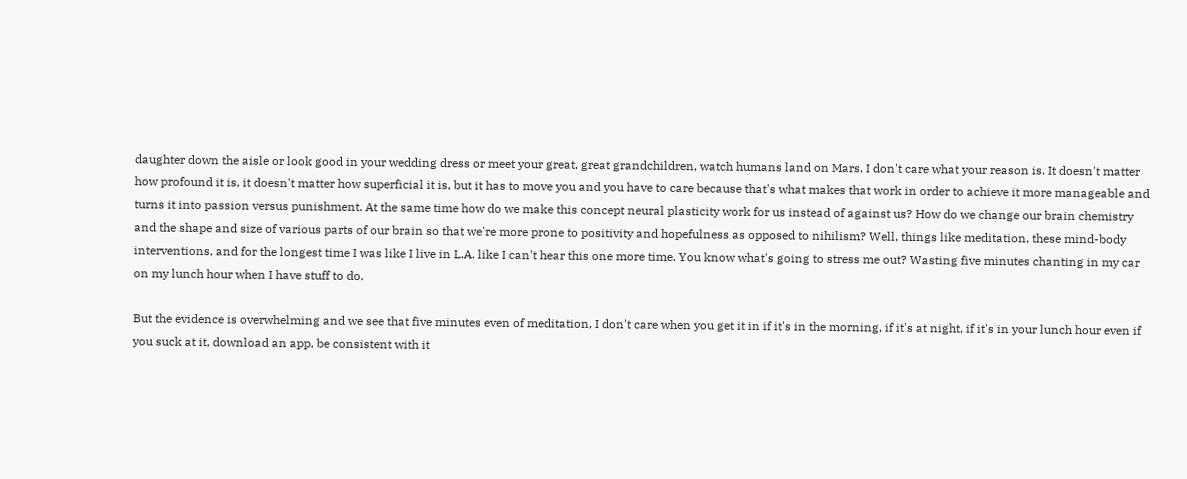daughter down the aisle or look good in your wedding dress or meet your great, great grandchildren, watch humans land on Mars. I don't care what your reason is. It doesn't matter how profound it is, it doesn't matter how superficial it is, but it has to move you and you have to care because that's what makes that work in order to achieve it more manageable and turns it into passion versus punishment. At the same time how do we make this concept neural plasticity work for us instead of against us? How do we change our brain chemistry and the shape and size of various parts of our brain so that we're more prone to positivity and hopefulness as opposed to nihilism? Well, things like meditation, these mind-body interventions, and for the longest time I was like I live in L.A. like I can't hear this one more time. You know what's going to stress me out? Wasting five minutes chanting in my car on my lunch hour when I have stuff to do.

But the evidence is overwhelming and we see that five minutes even of meditation, I don't care when you get it in if it's in the morning, if it's at night, if it's in your lunch hour even if you suck at it, download an app, be consistent with it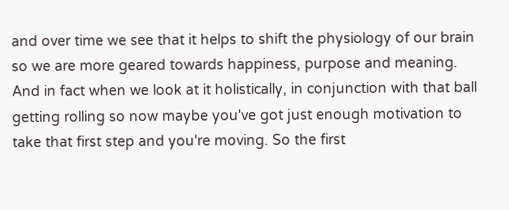and over time we see that it helps to shift the physiology of our brain so we are more geared towards happiness, purpose and meaning. And in fact when we look at it holistically, in conjunction with that ball getting rolling so now maybe you've got just enough motivation to take that first step and you're moving. So the first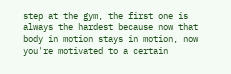step at the gym, the first one is always the hardest because now that body in motion stays in motion, now you're motivated to a certain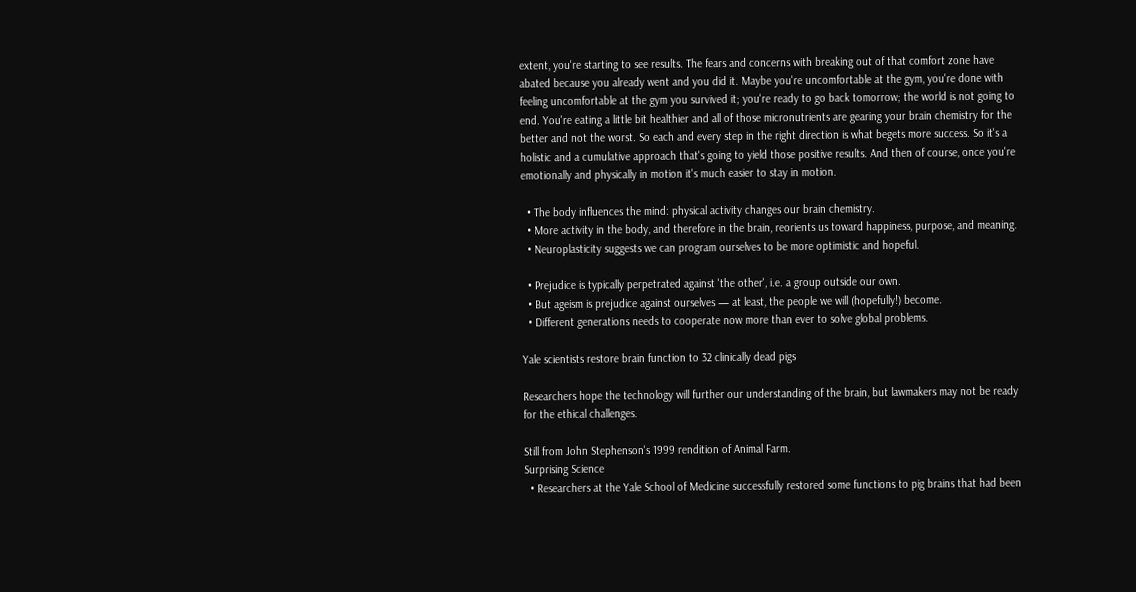extent, you're starting to see results. The fears and concerns with breaking out of that comfort zone have abated because you already went and you did it. Maybe you're uncomfortable at the gym, you're done with feeling uncomfortable at the gym you survived it; you're ready to go back tomorrow; the world is not going to end. You're eating a little bit healthier and all of those micronutrients are gearing your brain chemistry for the better and not the worst. So each and every step in the right direction is what begets more success. So it's a holistic and a cumulative approach that's going to yield those positive results. And then of course, once you're emotionally and physically in motion it's much easier to stay in motion.

  • The body influences the mind: physical activity changes our brain chemistry.
  • More activity in the body, and therefore in the brain, reorients us toward happiness, purpose, and meaning.
  • Neuroplasticity suggests we can program ourselves to be more optimistic and hopeful.

  • Prejudice is typically perpetrated against 'the other', i.e. a group outside our own.
  • But ageism is prejudice against ourselves — at least, the people we will (hopefully!) become.
  • Different generations needs to cooperate now more than ever to solve global problems.

Yale scientists restore brain function to 32 clinically dead pigs

Researchers hope the technology will further our understanding of the brain, but lawmakers may not be ready for the ethical challenges.

Still from John Stephenson's 1999 rendition of Animal Farm.
Surprising Science
  • Researchers at the Yale School of Medicine successfully restored some functions to pig brains that had been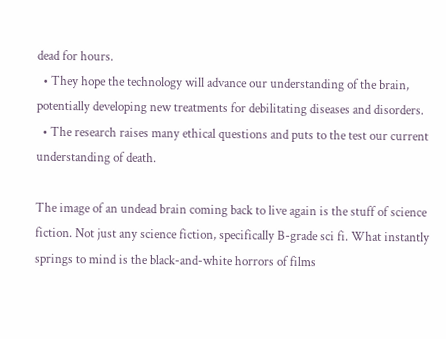dead for hours.
  • They hope the technology will advance our understanding of the brain, potentially developing new treatments for debilitating diseases and disorders.
  • The research raises many ethical questions and puts to the test our current understanding of death.

The image of an undead brain coming back to live again is the stuff of science fiction. Not just any science fiction, specifically B-grade sci fi. What instantly springs to mind is the black-and-white horrors of films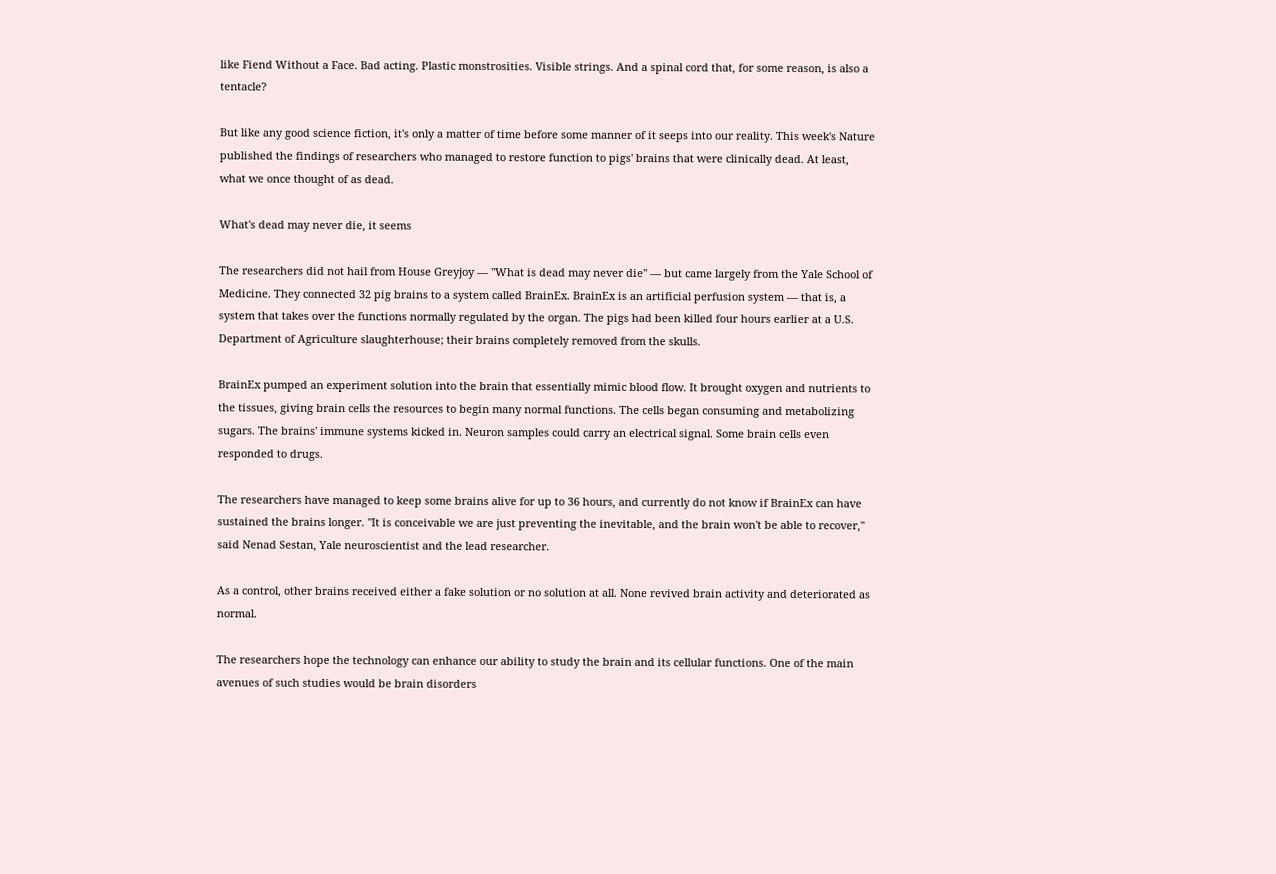like Fiend Without a Face. Bad acting. Plastic monstrosities. Visible strings. And a spinal cord that, for some reason, is also a tentacle?

But like any good science fiction, it's only a matter of time before some manner of it seeps into our reality. This week's Nature published the findings of researchers who managed to restore function to pigs' brains that were clinically dead. At least, what we once thought of as dead.

What's dead may never die, it seems

The researchers did not hail from House Greyjoy — "What is dead may never die" — but came largely from the Yale School of Medicine. They connected 32 pig brains to a system called BrainEx. BrainEx is an artificial perfusion system — that is, a system that takes over the functions normally regulated by the organ. The pigs had been killed four hours earlier at a U.S. Department of Agriculture slaughterhouse; their brains completely removed from the skulls.

BrainEx pumped an experiment solution into the brain that essentially mimic blood flow. It brought oxygen and nutrients to the tissues, giving brain cells the resources to begin many normal functions. The cells began consuming and metabolizing sugars. The brains' immune systems kicked in. Neuron samples could carry an electrical signal. Some brain cells even responded to drugs.

The researchers have managed to keep some brains alive for up to 36 hours, and currently do not know if BrainEx can have sustained the brains longer. "It is conceivable we are just preventing the inevitable, and the brain won't be able to recover," said Nenad Sestan, Yale neuroscientist and the lead researcher.

As a control, other brains received either a fake solution or no solution at all. None revived brain activity and deteriorated as normal.

The researchers hope the technology can enhance our ability to study the brain and its cellular functions. One of the main avenues of such studies would be brain disorders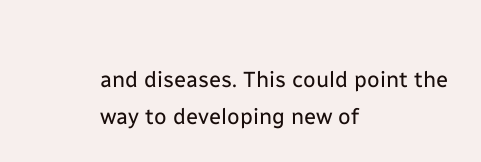and diseases. This could point the way to developing new of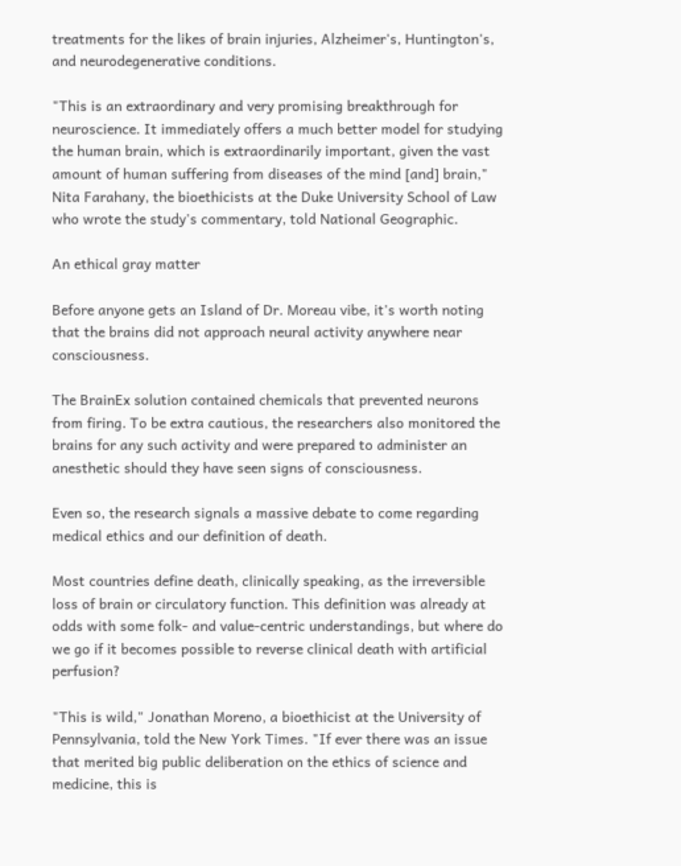treatments for the likes of brain injuries, Alzheimer's, Huntington's, and neurodegenerative conditions.

"This is an extraordinary and very promising breakthrough for neuroscience. It immediately offers a much better model for studying the human brain, which is extraordinarily important, given the vast amount of human suffering from diseases of the mind [and] brain," Nita Farahany, the bioethicists at the Duke University School of Law who wrote the study's commentary, told National Geographic.

An ethical gray matter

Before anyone gets an Island of Dr. Moreau vibe, it's worth noting that the brains did not approach neural activity anywhere near consciousness.

The BrainEx solution contained chemicals that prevented neurons from firing. To be extra cautious, the researchers also monitored the brains for any such activity and were prepared to administer an anesthetic should they have seen signs of consciousness.

Even so, the research signals a massive debate to come regarding medical ethics and our definition of death.

Most countries define death, clinically speaking, as the irreversible loss of brain or circulatory function. This definition was already at odds with some folk- and value-centric understandings, but where do we go if it becomes possible to reverse clinical death with artificial perfusion?

"This is wild," Jonathan Moreno, a bioethicist at the University of Pennsylvania, told the New York Times. "If ever there was an issue that merited big public deliberation on the ethics of science and medicine, this is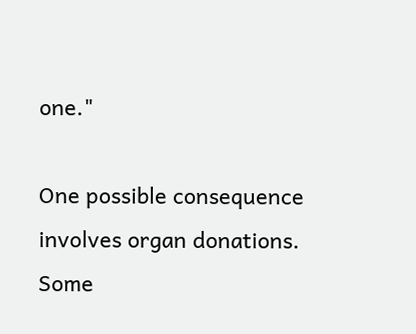one."

One possible consequence involves organ donations. Some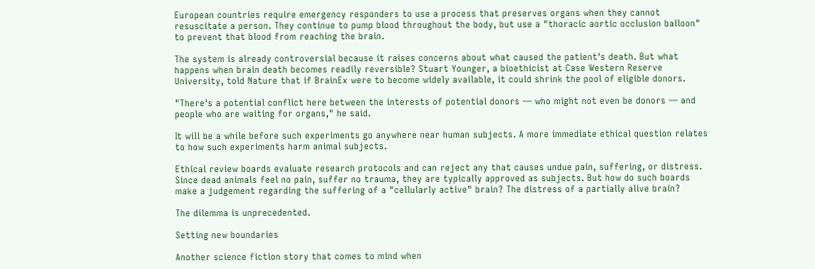European countries require emergency responders to use a process that preserves organs when they cannot resuscitate a person. They continue to pump blood throughout the body, but use a "thoracic aortic occlusion balloon" to prevent that blood from reaching the brain.

The system is already controversial because it raises concerns about what caused the patient's death. But what happens when brain death becomes readily reversible? Stuart Younger, a bioethicist at Case Western Reserve University, told Nature that if BrainEx were to become widely available, it could shrink the pool of eligible donors.

"There's a potential conflict here between the interests of potential donors — who might not even be donors — and people who are waiting for organs," he said.

It will be a while before such experiments go anywhere near human subjects. A more immediate ethical question relates to how such experiments harm animal subjects.

Ethical review boards evaluate research protocols and can reject any that causes undue pain, suffering, or distress. Since dead animals feel no pain, suffer no trauma, they are typically approved as subjects. But how do such boards make a judgement regarding the suffering of a "cellularly active" brain? The distress of a partially alive brain?

The dilemma is unprecedented.

Setting new boundaries

Another science fiction story that comes to mind when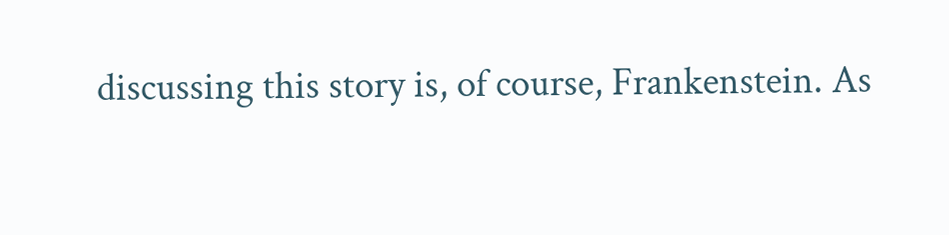discussing this story is, of course, Frankenstein. As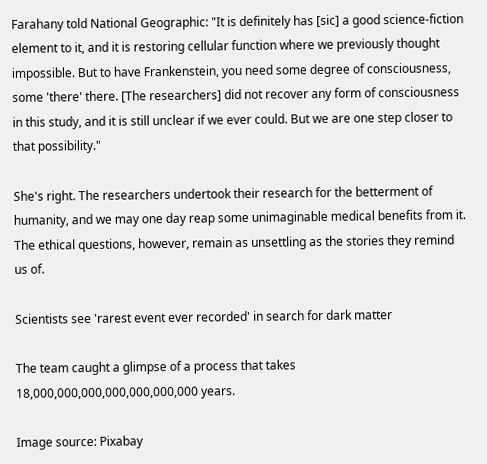Farahany told National Geographic: "It is definitely has [sic] a good science-fiction element to it, and it is restoring cellular function where we previously thought impossible. But to have Frankenstein, you need some degree of consciousness, some 'there' there. [The researchers] did not recover any form of consciousness in this study, and it is still unclear if we ever could. But we are one step closer to that possibility."

She's right. The researchers undertook their research for the betterment of humanity, and we may one day reap some unimaginable medical benefits from it. The ethical questions, however, remain as unsettling as the stories they remind us of.

Scientists see 'rarest event ever recorded' in search for dark matter

The team caught a glimpse of a process that takes 18,000,000,000,000,000,000,000 years.

Image source: Pixabay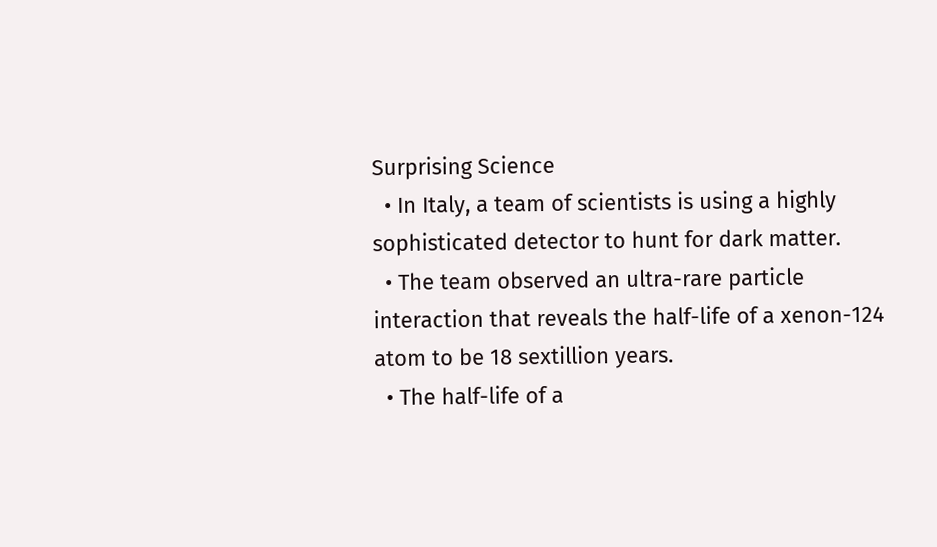Surprising Science
  • In Italy, a team of scientists is using a highly sophisticated detector to hunt for dark matter.
  • The team observed an ultra-rare particle interaction that reveals the half-life of a xenon-124 atom to be 18 sextillion years.
  • The half-life of a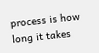process is how long it takes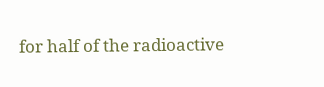for half of the radioactive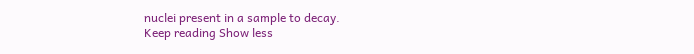nuclei present in a sample to decay.
Keep reading Show less